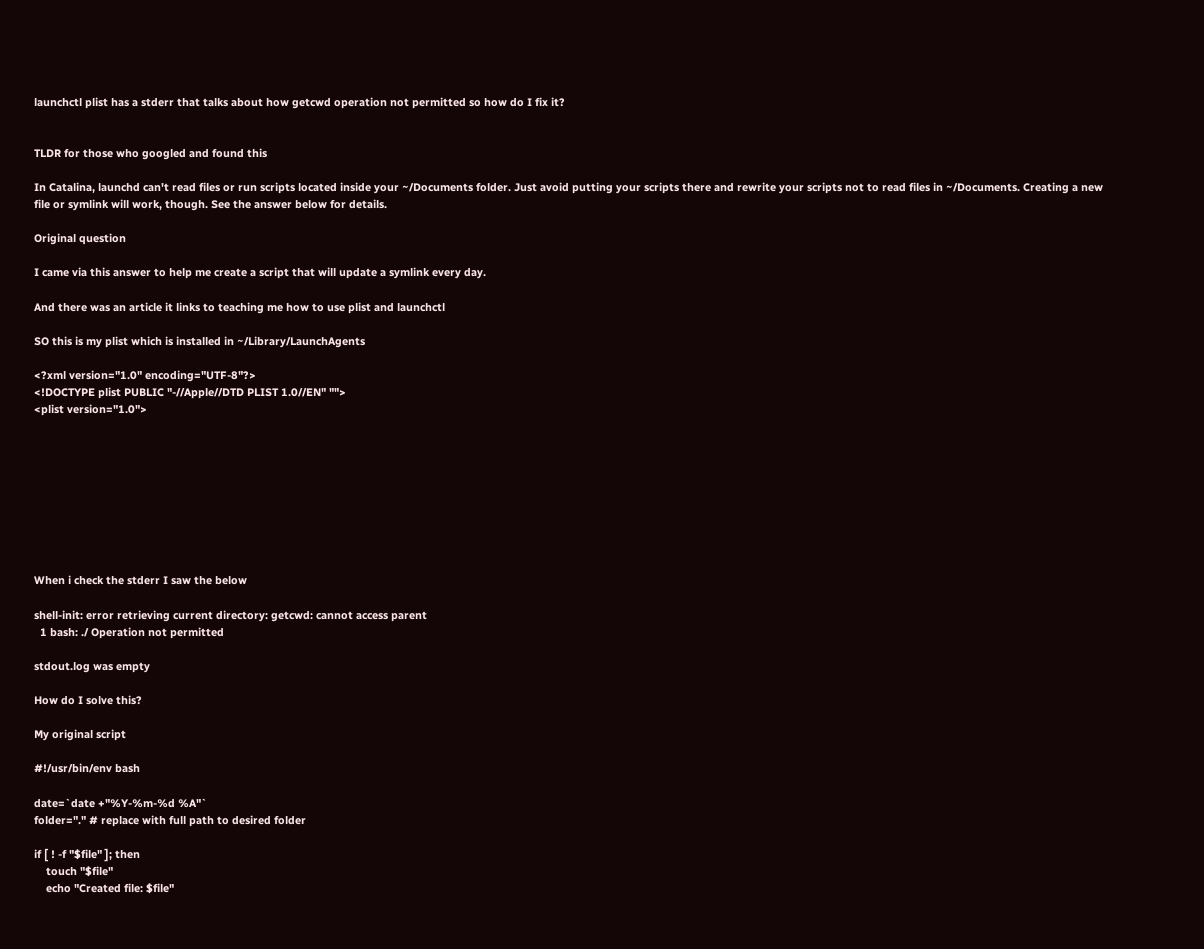launchctl plist has a stderr that talks about how getcwd operation not permitted so how do I fix it?


TLDR for those who googled and found this

In Catalina, launchd can't read files or run scripts located inside your ~/Documents folder. Just avoid putting your scripts there and rewrite your scripts not to read files in ~/Documents. Creating a new file or symlink will work, though. See the answer below for details.

Original question

I came via this answer to help me create a script that will update a symlink every day.

And there was an article it links to teaching me how to use plist and launchctl

SO this is my plist which is installed in ~/Library/LaunchAgents

<?xml version="1.0" encoding="UTF-8"?>
<!DOCTYPE plist PUBLIC "-//Apple//DTD PLIST 1.0//EN" "">
<plist version="1.0">









When i check the stderr I saw the below

shell-init: error retrieving current directory: getcwd: cannot access parent
  1 bash: ./ Operation not permitted

stdout.log was empty

How do I solve this?

My original script

#!/usr/bin/env bash

date=`date +"%Y-%m-%d %A"`
folder="." # replace with full path to desired folder

if [ ! -f "$file" ]; then
    touch "$file"
    echo "Created file: $file"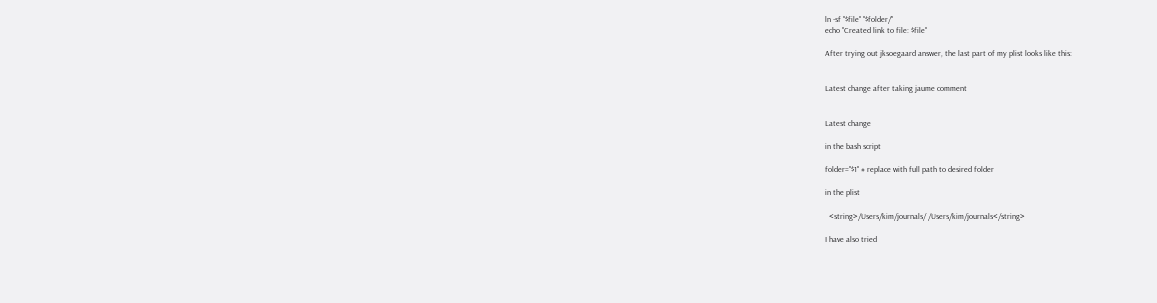ln -sf "$file" "$folder/"
echo "Created link to file: $file"

After trying out jksoegaard answer, the last part of my plist looks like this:


Latest change after taking jaume comment


Latest change

in the bash script

folder="$1" # replace with full path to desired folder

in the plist

  <string>/Users/kim/journals/ /Users/kim/journals</string>

I have also tried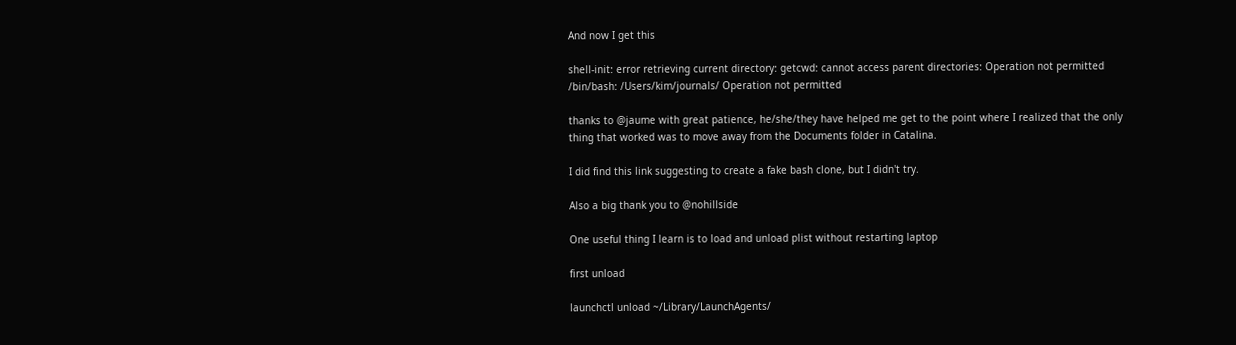And now I get this

shell-init: error retrieving current directory: getcwd: cannot access parent directories: Operation not permitted
/bin/bash: /Users/kim/journals/ Operation not permitted

thanks to @jaume with great patience, he/she/they have helped me get to the point where I realized that the only thing that worked was to move away from the Documents folder in Catalina.

I did find this link suggesting to create a fake bash clone, but I didn't try.

Also a big thank you to @nohillside

One useful thing I learn is to load and unload plist without restarting laptop

first unload

launchctl unload ~/Library/LaunchAgents/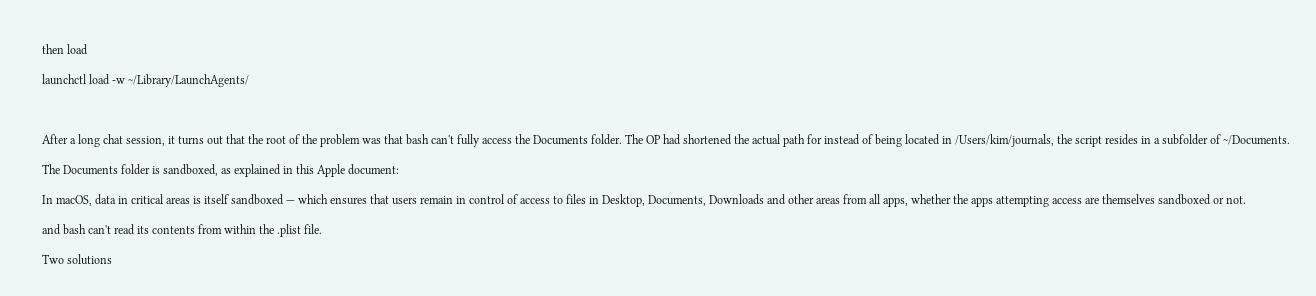then load

launchctl load -w ~/Library/LaunchAgents/



After a long chat session, it turns out that the root of the problem was that bash can't fully access the Documents folder. The OP had shortened the actual path for instead of being located in /Users/kim/journals, the script resides in a subfolder of ~/Documents.

The Documents folder is sandboxed, as explained in this Apple document:

In macOS, data in critical areas is itself sandboxed — which ensures that users remain in control of access to files in Desktop, Documents, Downloads and other areas from all apps, whether the apps attempting access are themselves sandboxed or not.

and bash can't read its contents from within the .plist file.

Two solutions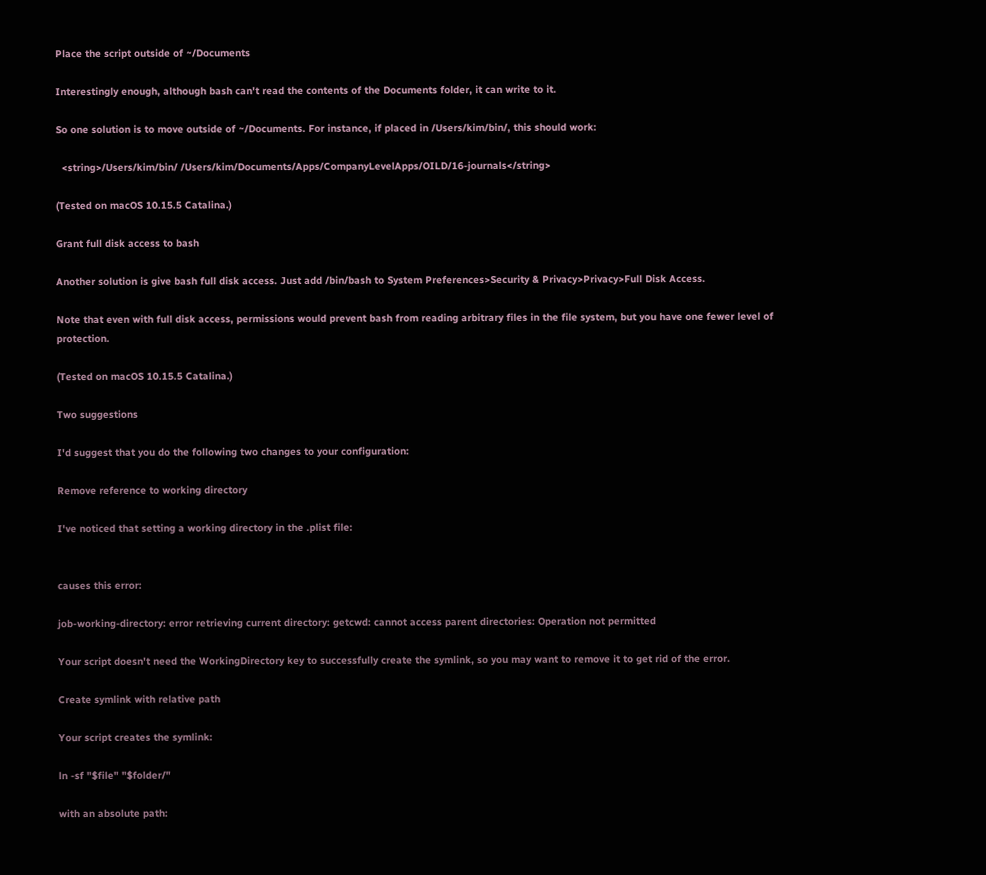Place the script outside of ~/Documents

Interestingly enough, although bash can't read the contents of the Documents folder, it can write to it.

So one solution is to move outside of ~/Documents. For instance, if placed in /Users/kim/bin/, this should work:

  <string>/Users/kim/bin/ /Users/kim/Documents/Apps/CompanyLevelApps/OILD/16-journals</string>

(Tested on macOS 10.15.5 Catalina.)

Grant full disk access to bash

Another solution is give bash full disk access. Just add /bin/bash to System Preferences>Security & Privacy>Privacy>Full Disk Access.

Note that even with full disk access, permissions would prevent bash from reading arbitrary files in the file system, but you have one fewer level of protection.

(Tested on macOS 10.15.5 Catalina.)

Two suggestions

I'd suggest that you do the following two changes to your configuration:

Remove reference to working directory

I've noticed that setting a working directory in the .plist file:


causes this error:

job-working-directory: error retrieving current directory: getcwd: cannot access parent directories: Operation not permitted

Your script doesn't need the WorkingDirectory key to successfully create the symlink, so you may want to remove it to get rid of the error.

Create symlink with relative path

Your script creates the symlink:

ln -sf "$file" "$folder/"

with an absolute path: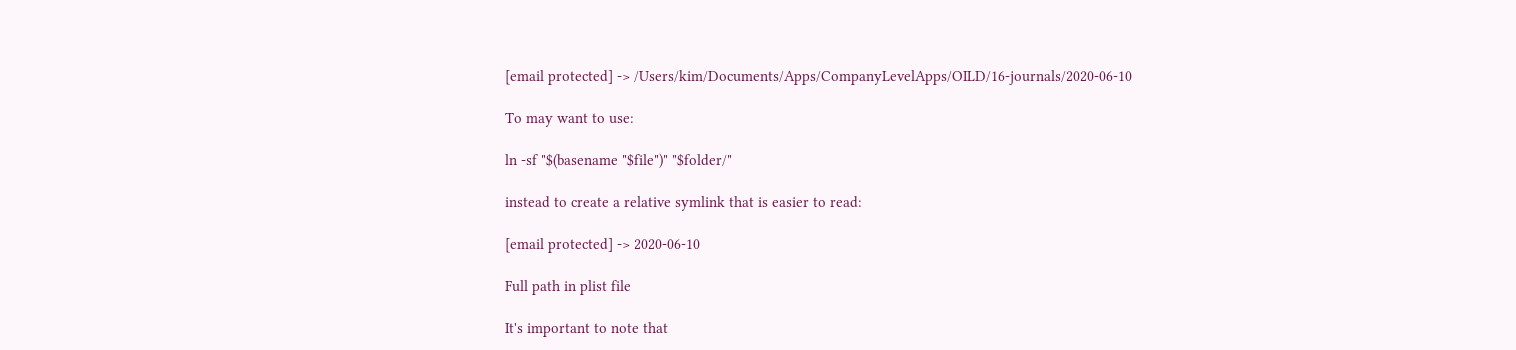[email protected] -> /Users/kim/Documents/Apps/CompanyLevelApps/OILD/16-journals/2020-06-10

To may want to use:

ln -sf "$(basename "$file")" "$folder/"

instead to create a relative symlink that is easier to read:

[email protected] -> 2020-06-10

Full path in plist file

It's important to note that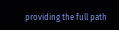providing the full path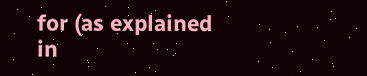for (as explained in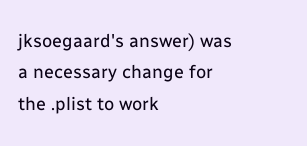jksoegaard's answer) was a necessary change for the .plist to work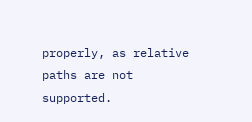properly, as relative paths are not supported.